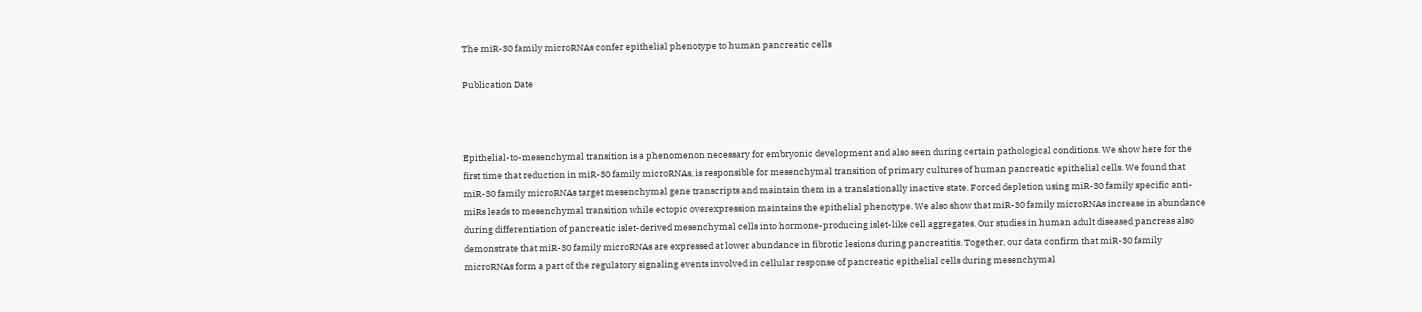The miR-30 family microRNAs confer epithelial phenotype to human pancreatic cells

Publication Date



Epithelial-to-mesenchymal transition is a phenomenon necessary for embryonic development and also seen during certain pathological conditions. We show here for the first time that reduction in miR-30 family microRNAs, is responsible for mesenchymal transition of primary cultures of human pancreatic epithelial cells. We found that miR-30 family microRNAs target mesenchymal gene transcripts and maintain them in a translationally inactive state. Forced depletion using miR-30 family specific anti-miRs leads to mesenchymal transition while ectopic overexpression maintains the epithelial phenotype. We also show that miR-30 family microRNAs increase in abundance during differentiation of pancreatic islet-derived mesenchymal cells into hormone-producing islet-like cell aggregates. Our studies in human adult diseased pancreas also demonstrate that miR-30 family microRNAs are expressed at lower abundance in fibrotic lesions during pancreatitis. Together, our data confirm that miR-30 family microRNAs form a part of the regulatory signaling events involved in cellular response of pancreatic epithelial cells during mesenchymal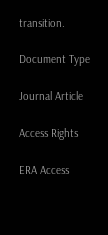transition.

Document Type

Journal Article

Access Rights

ERA Access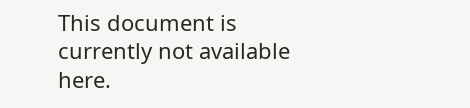This document is currently not available here.